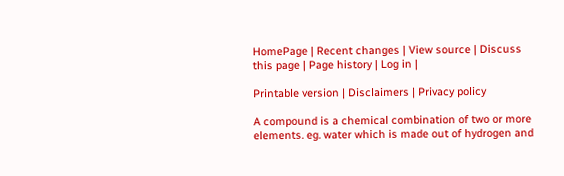HomePage | Recent changes | View source | Discuss this page | Page history | Log in |

Printable version | Disclaimers | Privacy policy

A compound is a chemical combination of two or more elements. eg. water which is made out of hydrogen and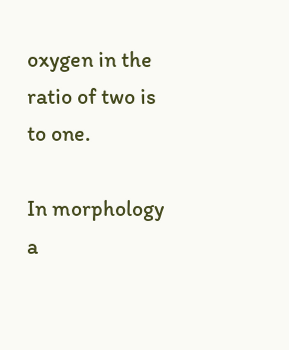oxygen in the ratio of two is to one.

In morphology a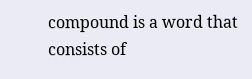compound is a word that consists of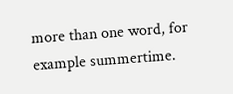more than one word, for example summertime.